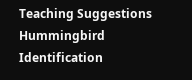Teaching Suggestions
Hummingbird Identification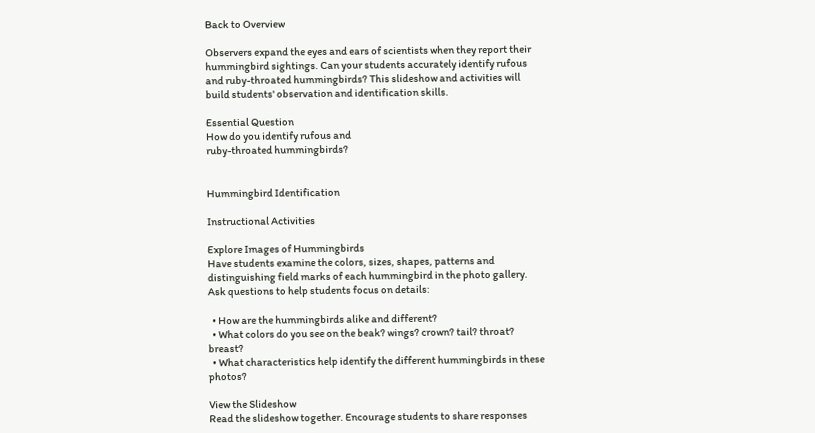Back to Overview

Observers expand the eyes and ears of scientists when they report their hummingbird sightings. Can your students accurately identify rufous and ruby-throated hummingbirds? This slideshow and activities will build students' observation and identification skills.

Essential Question
How do you identify rufous and
ruby-throated hummingbirds?


Hummingbird Identification

Instructional Activities

Explore Images of Hummingbirds
Have students examine the colors, sizes, shapes, patterns and distinguishing field marks of each hummingbird in the photo gallery. Ask questions to help students focus on details:

  • How are the hummingbirds alike and different?
  • What colors do you see on the beak? wings? crown? tail? throat? breast?
  • What characteristics help identify the different hummingbirds in these photos?

View the Slideshow
Read the slideshow together. Encourage students to share responses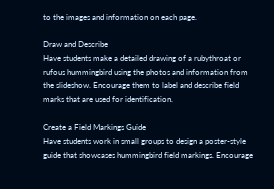to the images and information on each page.

Draw and Describe
Have students make a detailed drawing of a rubythroat or rufous hummingbird using the photos and information from the slideshow. Encourage them to label and describe field marks that are used for identification.

Create a Field Markings Guide
Have students work in small groups to design a poster-style guide that showcases hummingbird field markings. Encourage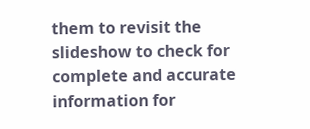them to revisit the slideshow to check for complete and accurate information for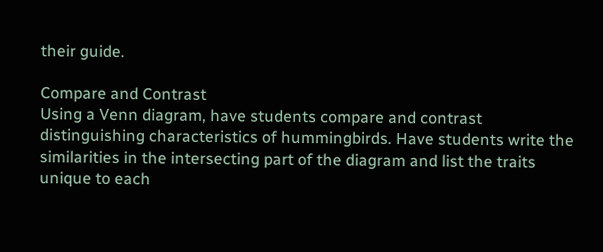their guide.

Compare and Contrast
Using a Venn diagram, have students compare and contrast distinguishing characteristics of hummingbirds. Have students write the similarities in the intersecting part of the diagram and list the traits unique to each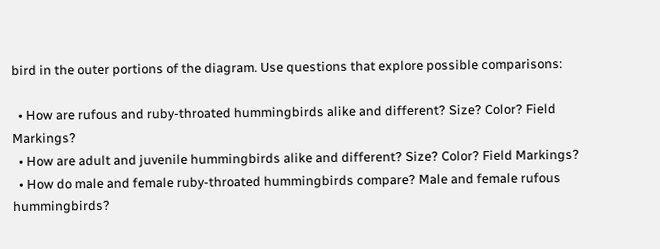bird in the outer portions of the diagram. Use questions that explore possible comparisons:

  • How are rufous and ruby-throated hummingbirds alike and different? Size? Color? Field Markings?
  • How are adult and juvenile hummingbirds alike and different? Size? Color? Field Markings?
  • How do male and female ruby-throated hummingbirds compare? Male and female rufous hummingbirds?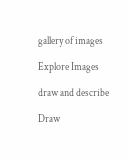gallery of images

Explore Images

draw and describe

Draw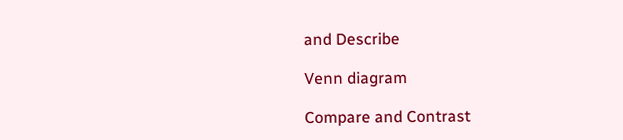and Describe

Venn diagram

Compare and Contrast